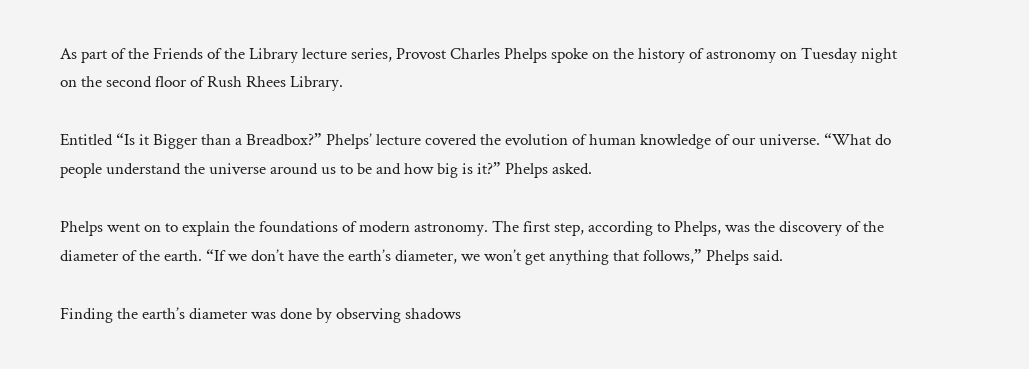As part of the Friends of the Library lecture series, Provost Charles Phelps spoke on the history of astronomy on Tuesday night on the second floor of Rush Rhees Library.

Entitled “Is it Bigger than a Breadbox?” Phelps’ lecture covered the evolution of human knowledge of our universe. “What do people understand the universe around us to be and how big is it?” Phelps asked.

Phelps went on to explain the foundations of modern astronomy. The first step, according to Phelps, was the discovery of the diameter of the earth. “If we don’t have the earth’s diameter, we won’t get anything that follows,” Phelps said.

Finding the earth’s diameter was done by observing shadows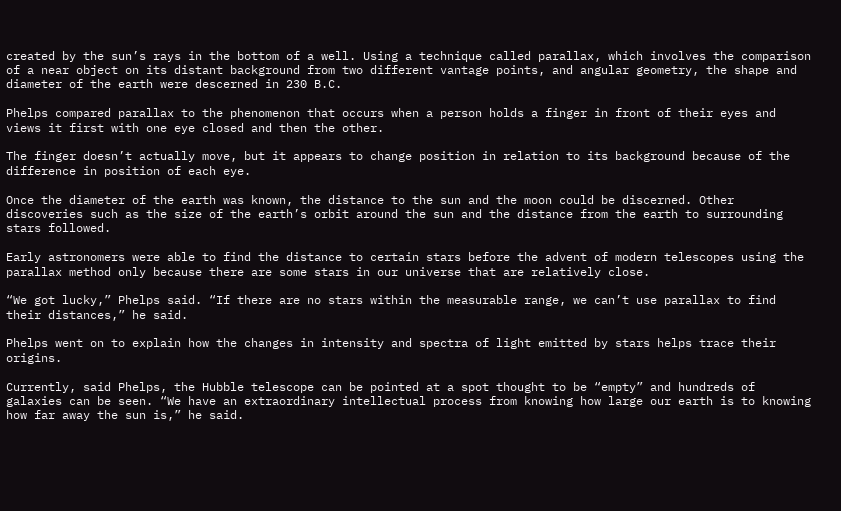created by the sun’s rays in the bottom of a well. Using a technique called parallax, which involves the comparison of a near object on its distant background from two different vantage points, and angular geometry, the shape and diameter of the earth were descerned in 230 B.C.

Phelps compared parallax to the phenomenon that occurs when a person holds a finger in front of their eyes and views it first with one eye closed and then the other.

The finger doesn’t actually move, but it appears to change position in relation to its background because of the difference in position of each eye.

Once the diameter of the earth was known, the distance to the sun and the moon could be discerned. Other discoveries such as the size of the earth’s orbit around the sun and the distance from the earth to surrounding stars followed.

Early astronomers were able to find the distance to certain stars before the advent of modern telescopes using the parallax method only because there are some stars in our universe that are relatively close.

“We got lucky,” Phelps said. “If there are no stars within the measurable range, we can’t use parallax to find their distances,” he said.

Phelps went on to explain how the changes in intensity and spectra of light emitted by stars helps trace their origins.

Currently, said Phelps, the Hubble telescope can be pointed at a spot thought to be “empty” and hundreds of galaxies can be seen. “We have an extraordinary intellectual process from knowing how large our earth is to knowing how far away the sun is,” he said.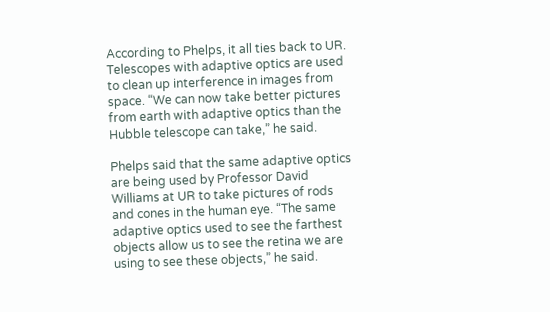According to Phelps, it all ties back to UR. Telescopes with adaptive optics are used to clean up interference in images from space. “We can now take better pictures from earth with adaptive optics than the Hubble telescope can take,” he said.

Phelps said that the same adaptive optics are being used by Professor David Williams at UR to take pictures of rods and cones in the human eye. “The same adaptive optics used to see the farthest objects allow us to see the retina we are using to see these objects,” he said.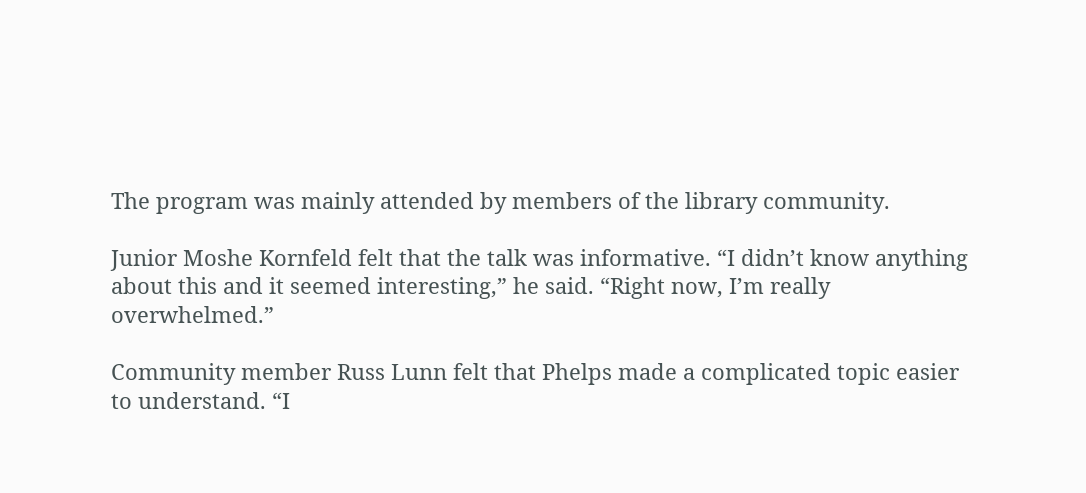The program was mainly attended by members of the library community.

Junior Moshe Kornfeld felt that the talk was informative. “I didn’t know anything about this and it seemed interesting,” he said. “Right now, I’m really overwhelmed.”

Community member Russ Lunn felt that Phelps made a complicated topic easier to understand. “I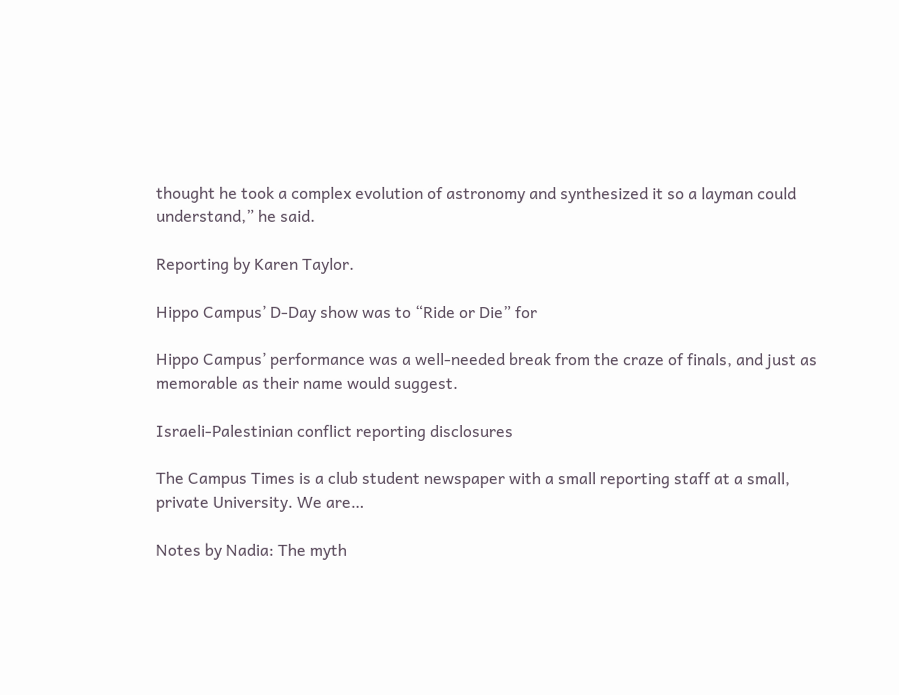thought he took a complex evolution of astronomy and synthesized it so a layman could understand,” he said.

Reporting by Karen Taylor.

Hippo Campus’ D-Day show was to “Ride or Die” for

Hippo Campus’ performance was a well-needed break from the craze of finals, and just as memorable as their name would suggest.

Israeli-Palestinian conflict reporting disclosures

The Campus Times is a club student newspaper with a small reporting staff at a small, private University. We are…

Notes by Nadia: The myth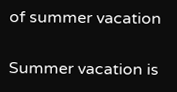of summer vacation

Summer vacation is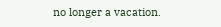no longer a vacation.